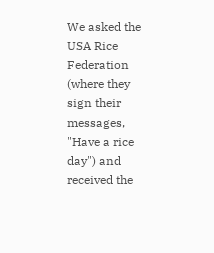We asked the USA Rice Federation (where they sign their messages, "Have a rice day") and received the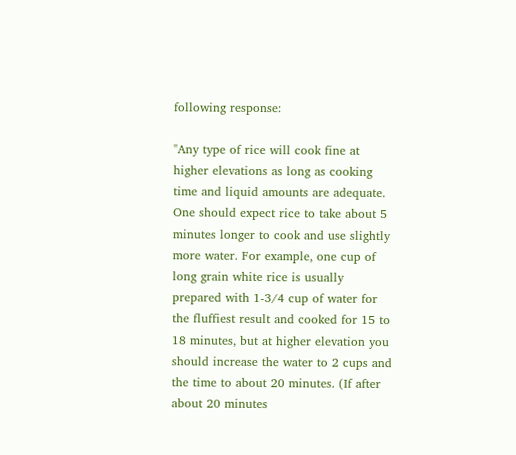following response:

"Any type of rice will cook fine at higher elevations as long as cooking time and liquid amounts are adequate. One should expect rice to take about 5 minutes longer to cook and use slightly more water. For example, one cup of long grain white rice is usually prepared with 1-3/4 cup of water for the fluffiest result and cooked for 15 to 18 minutes, but at higher elevation you should increase the water to 2 cups and the time to about 20 minutes. (If after about 20 minutes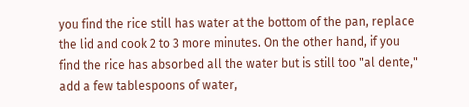you find the rice still has water at the bottom of the pan, replace the lid and cook 2 to 3 more minutes. On the other hand, if you find the rice has absorbed all the water but is still too "al dente," add a few tablespoons of water,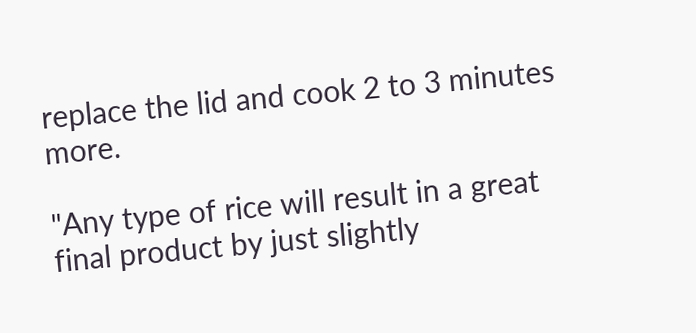replace the lid and cook 2 to 3 minutes more.

"Any type of rice will result in a great final product by just slightly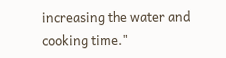increasing the water and cooking time."